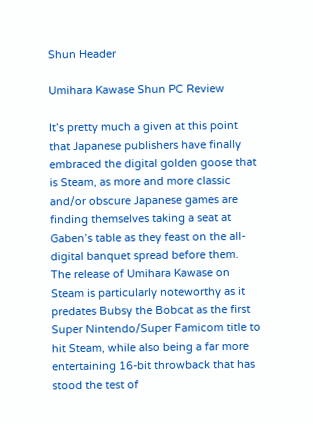Shun Header

Umihara Kawase Shun PC Review

It’s pretty much a given at this point that Japanese publishers have finally embraced the digital golden goose that is Steam, as more and more classic and/or obscure Japanese games are finding themselves taking a seat at Gaben’s table as they feast on the all-digital banquet spread before them. The release of Umihara Kawase on Steam is particularly noteworthy as it predates Bubsy the Bobcat as the first Super Nintendo/Super Famicom title to hit Steam, while also being a far more entertaining 16-bit throwback that has stood the test of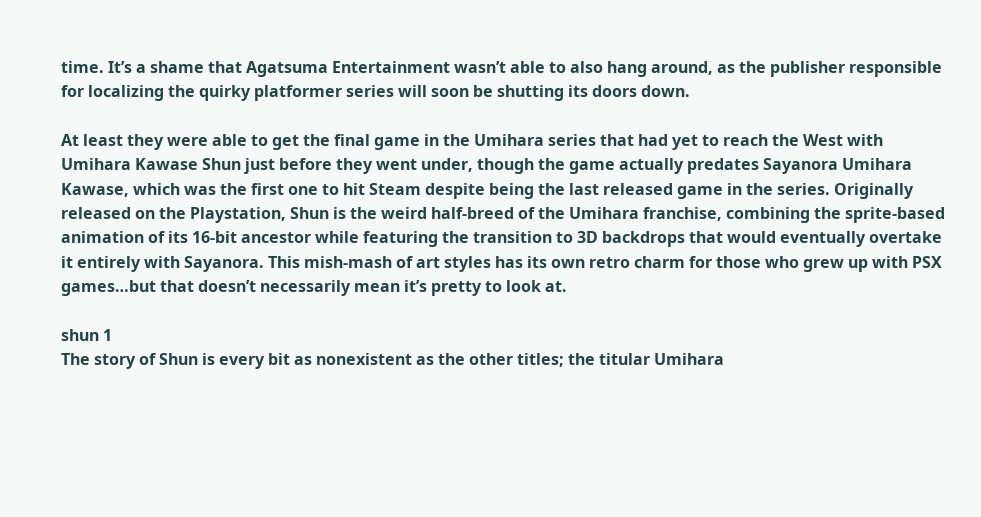time. It’s a shame that Agatsuma Entertainment wasn’t able to also hang around, as the publisher responsible for localizing the quirky platformer series will soon be shutting its doors down.

At least they were able to get the final game in the Umihara series that had yet to reach the West with Umihara Kawase Shun just before they went under, though the game actually predates Sayanora Umihara Kawase, which was the first one to hit Steam despite being the last released game in the series. Originally released on the Playstation, Shun is the weird half-breed of the Umihara franchise, combining the sprite-based animation of its 16-bit ancestor while featuring the transition to 3D backdrops that would eventually overtake it entirely with Sayanora. This mish-mash of art styles has its own retro charm for those who grew up with PSX games…but that doesn’t necessarily mean it’s pretty to look at.

shun 1
The story of Shun is every bit as nonexistent as the other titles; the titular Umihara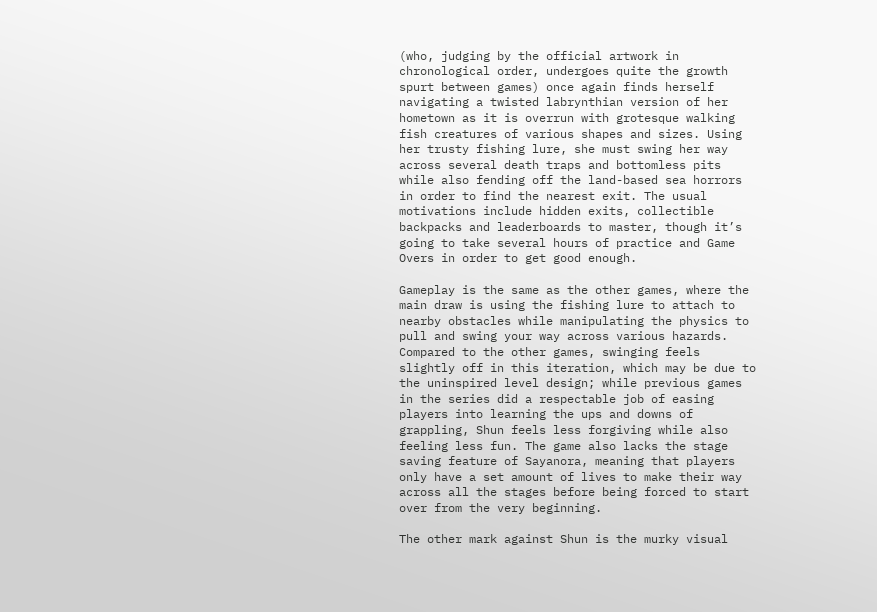(who, judging by the official artwork in chronological order, undergoes quite the growth spurt between games) once again finds herself navigating a twisted labrynthian version of her hometown as it is overrun with grotesque walking fish creatures of various shapes and sizes. Using her trusty fishing lure, she must swing her way across several death traps and bottomless pits while also fending off the land-based sea horrors in order to find the nearest exit. The usual motivations include hidden exits, collectible backpacks and leaderboards to master, though it’s going to take several hours of practice and Game Overs in order to get good enough.

Gameplay is the same as the other games, where the main draw is using the fishing lure to attach to nearby obstacles while manipulating the physics to pull and swing your way across various hazards. Compared to the other games, swinging feels slightly off in this iteration, which may be due to the uninspired level design; while previous games in the series did a respectable job of easing players into learning the ups and downs of grappling, Shun feels less forgiving while also feeling less fun. The game also lacks the stage saving feature of Sayanora, meaning that players only have a set amount of lives to make their way across all the stages before being forced to start over from the very beginning.

The other mark against Shun is the murky visual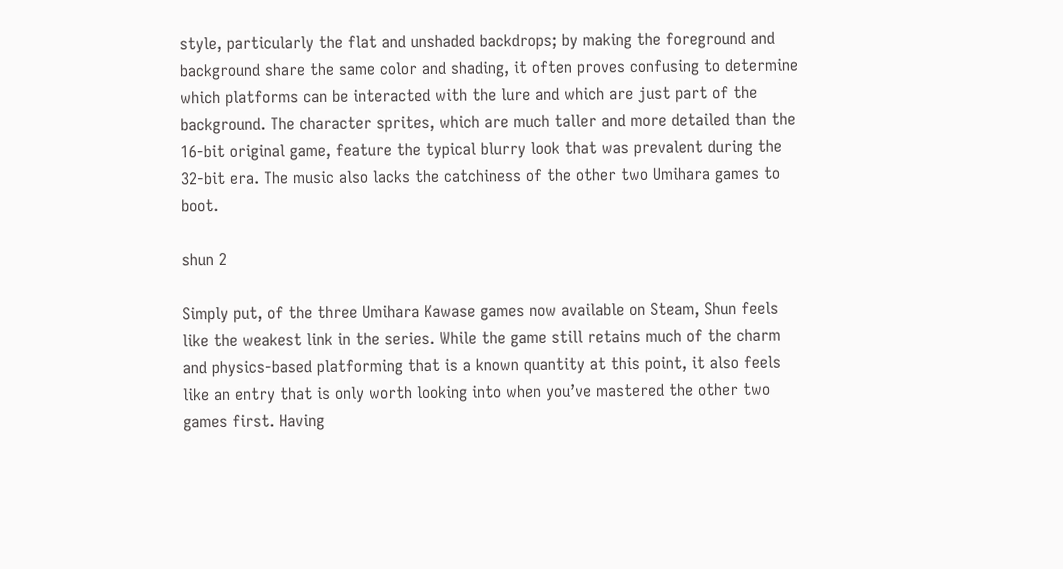style, particularly the flat and unshaded backdrops; by making the foreground and background share the same color and shading, it often proves confusing to determine which platforms can be interacted with the lure and which are just part of the background. The character sprites, which are much taller and more detailed than the 16-bit original game, feature the typical blurry look that was prevalent during the 32-bit era. The music also lacks the catchiness of the other two Umihara games to boot.

shun 2

Simply put, of the three Umihara Kawase games now available on Steam, Shun feels like the weakest link in the series. While the game still retains much of the charm and physics-based platforming that is a known quantity at this point, it also feels like an entry that is only worth looking into when you’ve mastered the other two games first. Having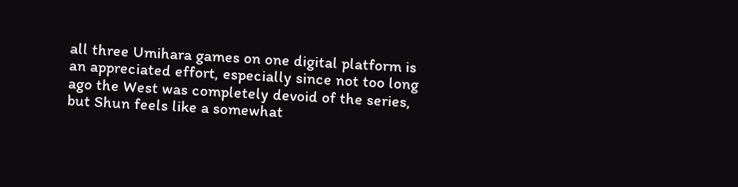all three Umihara games on one digital platform is an appreciated effort, especially since not too long ago the West was completely devoid of the series, but Shun feels like a somewhat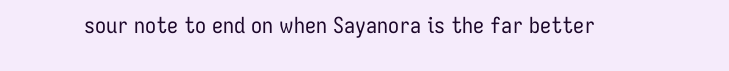sour note to end on when Sayanora is the far better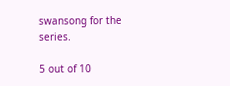swansong for the series.

5 out of 10